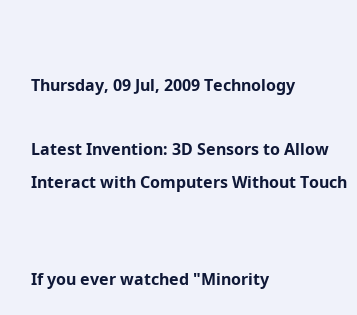Thursday, 09 Jul, 2009 Technology

Latest Invention: 3D Sensors to Allow Interact with Computers Without Touch


If you ever watched "Minority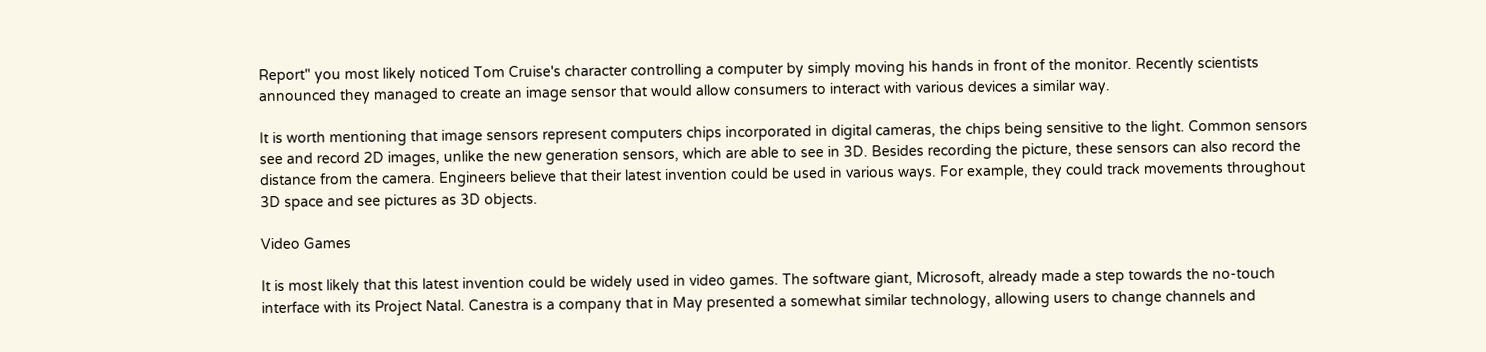Report" you most likely noticed Tom Cruise's character controlling a computer by simply moving his hands in front of the monitor. Recently scientists announced they managed to create an image sensor that would allow consumers to interact with various devices a similar way.

It is worth mentioning that image sensors represent computers chips incorporated in digital cameras, the chips being sensitive to the light. Common sensors see and record 2D images, unlike the new generation sensors, which are able to see in 3D. Besides recording the picture, these sensors can also record the distance from the camera. Engineers believe that their latest invention could be used in various ways. For example, they could track movements throughout 3D space and see pictures as 3D objects.

Video Games

It is most likely that this latest invention could be widely used in video games. The software giant, Microsoft, already made a step towards the no-touch interface with its Project Natal. Canestra is a company that in May presented a somewhat similar technology, allowing users to change channels and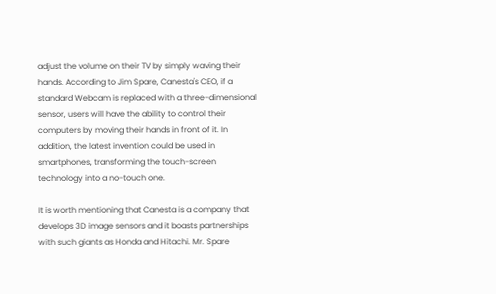adjust the volume on their TV by simply waving their hands. According to Jim Spare, Canesta's CEO, if a standard Webcam is replaced with a three-dimensional sensor, users will have the ability to control their computers by moving their hands in front of it. In addition, the latest invention could be used in smartphones, transforming the touch-screen technology into a no-touch one.

It is worth mentioning that Canesta is a company that develops 3D image sensors and it boasts partnerships with such giants as Honda and Hitachi. Mr. Spare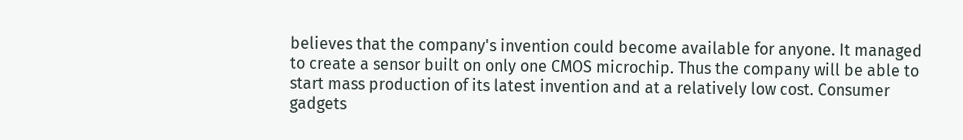believes that the company's invention could become available for anyone. It managed to create a sensor built on only one CMOS microchip. Thus the company will be able to start mass production of its latest invention and at a relatively low cost. Consumer gadgets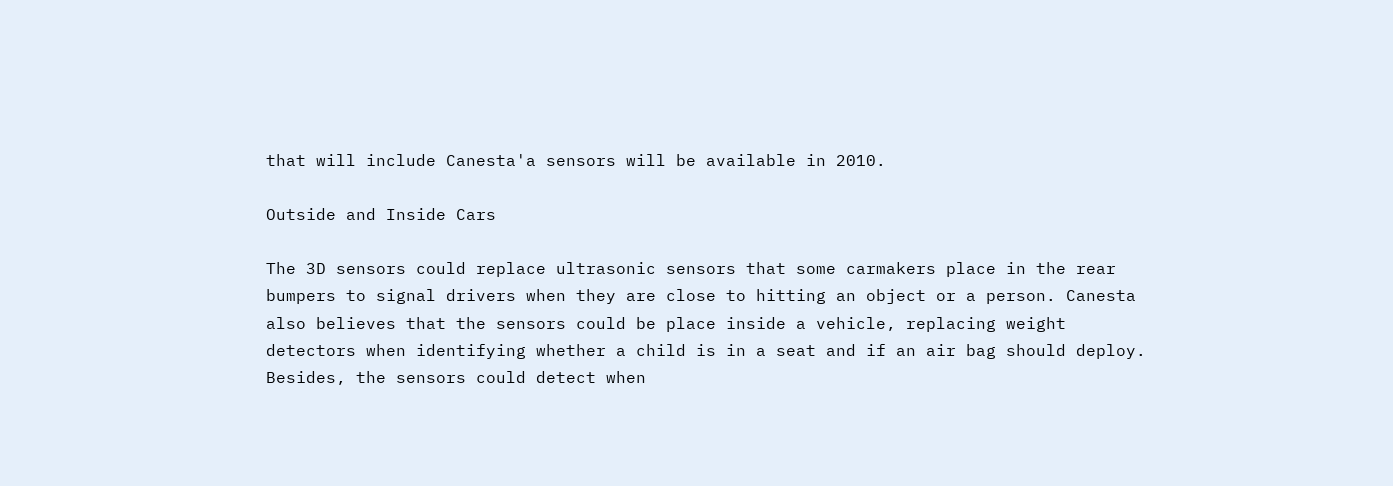that will include Canesta'a sensors will be available in 2010.

Outside and Inside Cars

The 3D sensors could replace ultrasonic sensors that some carmakers place in the rear bumpers to signal drivers when they are close to hitting an object or a person. Canesta also believes that the sensors could be place inside a vehicle, replacing weight detectors when identifying whether a child is in a seat and if an air bag should deploy. Besides, the sensors could detect when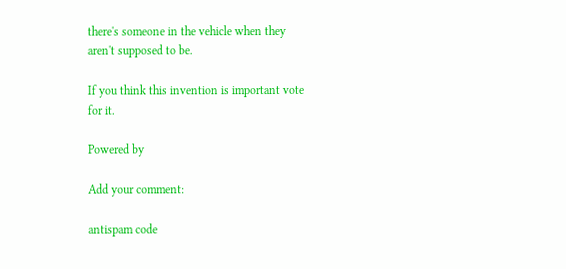there's someone in the vehicle when they aren't supposed to be.

If you think this invention is important vote for it.

Powered by

Add your comment:

antispam code